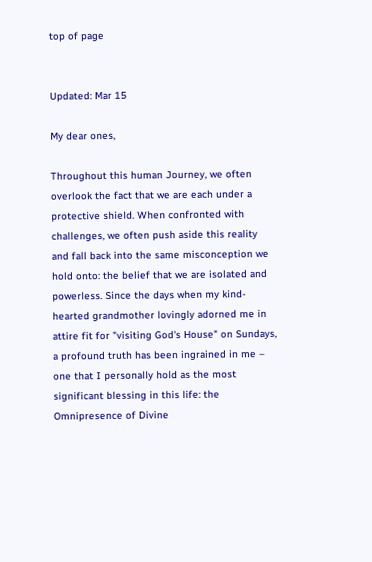top of page


Updated: Mar 15

My dear ones,

Throughout this human Journey, we often overlook the fact that we are each under a protective shield. When confronted with challenges, we often push aside this reality and fall back into the same misconception we hold onto: the belief that we are isolated and powerless. Since the days when my kind-hearted grandmother lovingly adorned me in attire fit for "visiting God's House" on Sundays, a profound truth has been ingrained in me – one that I personally hold as the most significant blessing in this life: the Omnipresence of Divine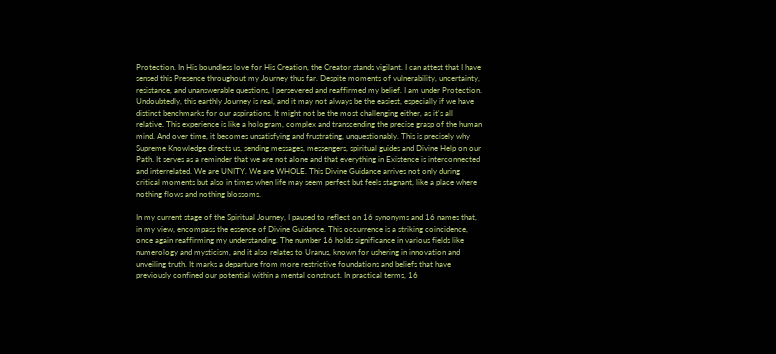Protection. In His boundless love for His Creation, the Creator stands vigilant. I can attest that I have sensed this Presence throughout my Journey thus far. Despite moments of vulnerability, uncertainty, resistance, and unanswerable questions, I persevered and reaffirmed my belief. I am under Protection. Undoubtedly, this earthly Journey is real, and it may not always be the easiest, especially if we have distinct benchmarks for our aspirations. It might not be the most challenging either, as it's all relative. This experience is like a hologram, complex and transcending the precise grasp of the human mind. And over time, it becomes unsatisfying and frustrating, unquestionably. This is precisely why Supreme Knowledge directs us, sending messages, messengers, spiritual guides and Divine Help on our Path. It serves as a reminder that we are not alone and that everything in Existence is interconnected and interrelated. We are UNITY. We are WHOLE. This Divine Guidance arrives not only during critical moments but also in times when life may seem perfect but feels stagnant, like a place where nothing flows and nothing blossoms.

In my current stage of the Spiritual Journey, I paused to reflect on 16 synonyms and 16 names that, in my view, encompass the essence of Divine Guidance. This occurrence is a striking coincidence, once again reaffirming my understanding. The number 16 holds significance in various fields like numerology and mysticism, and it also relates to Uranus, known for ushering in innovation and unveiling truth. It marks a departure from more restrictive foundations and beliefs that have previously confined our potential within a mental construct. In practical terms, 16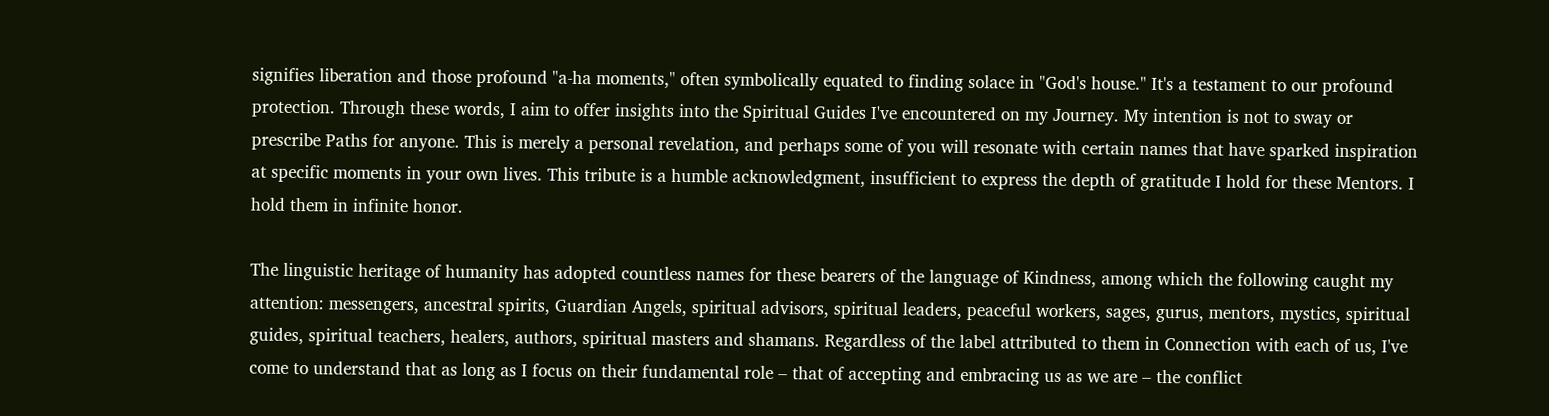signifies liberation and those profound "a-ha moments," often symbolically equated to finding solace in "God's house." It's a testament to our profound protection. Through these words, I aim to offer insights into the Spiritual Guides I've encountered on my Journey. My intention is not to sway or prescribe Paths for anyone. This is merely a personal revelation, and perhaps some of you will resonate with certain names that have sparked inspiration at specific moments in your own lives. This tribute is a humble acknowledgment, insufficient to express the depth of gratitude I hold for these Mentors. I hold them in infinite honor.

The linguistic heritage of humanity has adopted countless names for these bearers of the language of Kindness, among which the following caught my attention: messengers, ancestral spirits, Guardian Angels, spiritual advisors, spiritual leaders, peaceful workers, sages, gurus, mentors, mystics, spiritual guides, spiritual teachers, healers, authors, spiritual masters and shamans. Regardless of the label attributed to them in Connection with each of us, I've come to understand that as long as I focus on their fundamental role – that of accepting and embracing us as we are – the conflict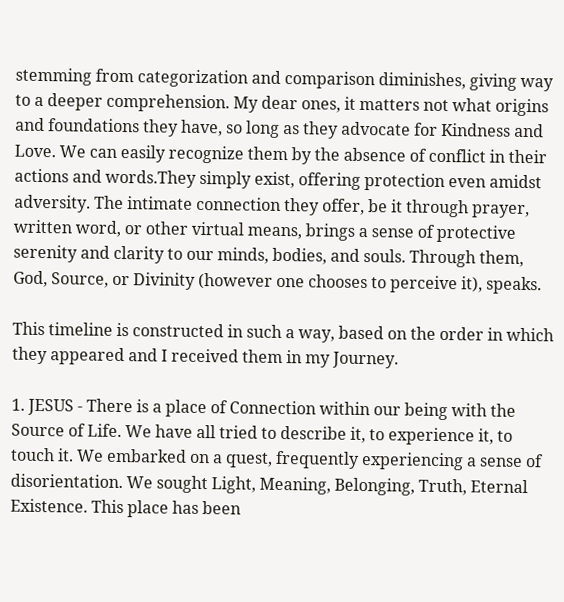stemming from categorization and comparison diminishes, giving way to a deeper comprehension. My dear ones, it matters not what origins and foundations they have, so long as they advocate for Kindness and Love. We can easily recognize them by the absence of conflict in their actions and words.They simply exist, offering protection even amidst adversity. The intimate connection they offer, be it through prayer, written word, or other virtual means, brings a sense of protective serenity and clarity to our minds, bodies, and souls. Through them, God, Source, or Divinity (however one chooses to perceive it), speaks.

This timeline is constructed in such a way, based on the order in which they appeared and I received them in my Journey.

1. JESUS - There is a place of Connection within our being with the Source of Life. We have all tried to describe it, to experience it, to touch it. We embarked on a quest, frequently experiencing a sense of disorientation. We sought Light, Meaning, Belonging, Truth, Eternal Existence. This place has been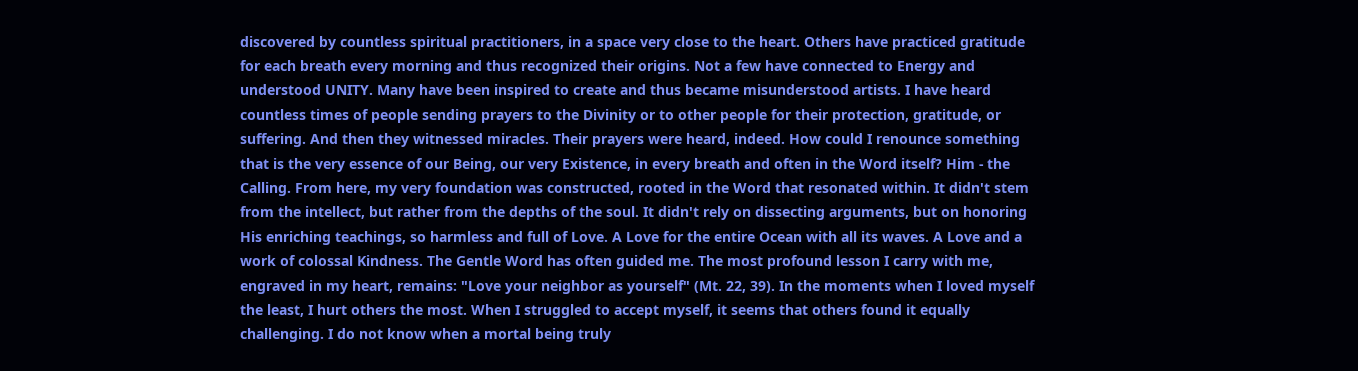discovered by countless spiritual practitioners, in a space very close to the heart. Others have practiced gratitude for each breath every morning and thus recognized their origins. Not a few have connected to Energy and understood UNITY. Many have been inspired to create and thus became misunderstood artists. I have heard countless times of people sending prayers to the Divinity or to other people for their protection, gratitude, or suffering. And then they witnessed miracles. Their prayers were heard, indeed. How could I renounce something that is the very essence of our Being, our very Existence, in every breath and often in the Word itself? Him - the Calling. From here, my very foundation was constructed, rooted in the Word that resonated within. It didn't stem from the intellect, but rather from the depths of the soul. It didn't rely on dissecting arguments, but on honoring His enriching teachings, so harmless and full of Love. A Love for the entire Ocean with all its waves. A Love and a work of colossal Kindness. The Gentle Word has often guided me. The most profound lesson I carry with me, engraved in my heart, remains: "Love your neighbor as yourself" (Mt. 22, 39). In the moments when I loved myself the least, I hurt others the most. When I struggled to accept myself, it seems that others found it equally challenging. I do not know when a mortal being truly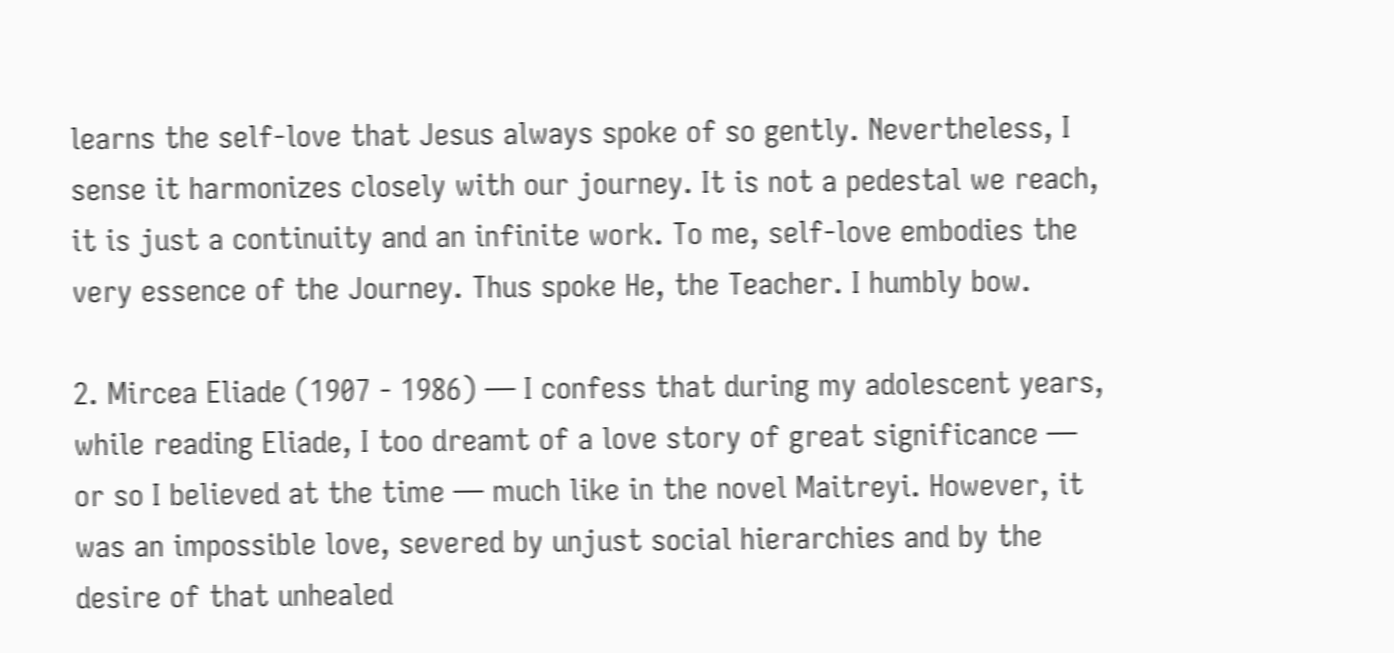learns the self-love that Jesus always spoke of so gently. Nevertheless, I sense it harmonizes closely with our journey. It is not a pedestal we reach, it is just a continuity and an infinite work. To me, self-love embodies the very essence of the Journey. Thus spoke He, the Teacher. I humbly bow.

2. Mircea Eliade (1907 - 1986) — I confess that during my adolescent years, while reading Eliade, I too dreamt of a love story of great significance — or so I believed at the time — much like in the novel Maitreyi. However, it was an impossible love, severed by unjust social hierarchies and by the desire of that unhealed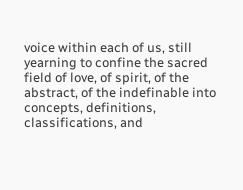voice within each of us, still yearning to confine the sacred field of love, of spirit, of the abstract, of the indefinable into concepts, definitions, classifications, and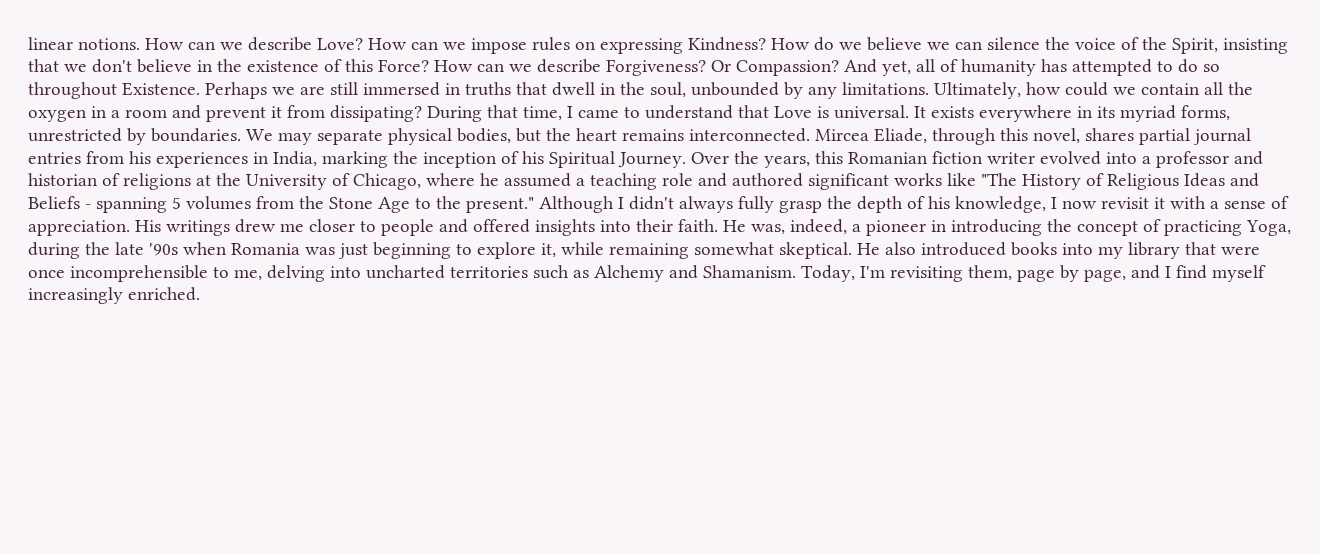linear notions. How can we describe Love? How can we impose rules on expressing Kindness? How do we believe we can silence the voice of the Spirit, insisting that we don't believe in the existence of this Force? How can we describe Forgiveness? Or Compassion? And yet, all of humanity has attempted to do so throughout Existence. Perhaps we are still immersed in truths that dwell in the soul, unbounded by any limitations. Ultimately, how could we contain all the oxygen in a room and prevent it from dissipating? During that time, I came to understand that Love is universal. It exists everywhere in its myriad forms, unrestricted by boundaries. We may separate physical bodies, but the heart remains interconnected. Mircea Eliade, through this novel, shares partial journal entries from his experiences in India, marking the inception of his Spiritual Journey. Over the years, this Romanian fiction writer evolved into a professor and historian of religions at the University of Chicago, where he assumed a teaching role and authored significant works like "The History of Religious Ideas and Beliefs - spanning 5 volumes from the Stone Age to the present." Although I didn't always fully grasp the depth of his knowledge, I now revisit it with a sense of appreciation. His writings drew me closer to people and offered insights into their faith. He was, indeed, a pioneer in introducing the concept of practicing Yoga, during the late '90s when Romania was just beginning to explore it, while remaining somewhat skeptical. He also introduced books into my library that were once incomprehensible to me, delving into uncharted territories such as Alchemy and Shamanism. Today, I'm revisiting them, page by page, and I find myself increasingly enriched.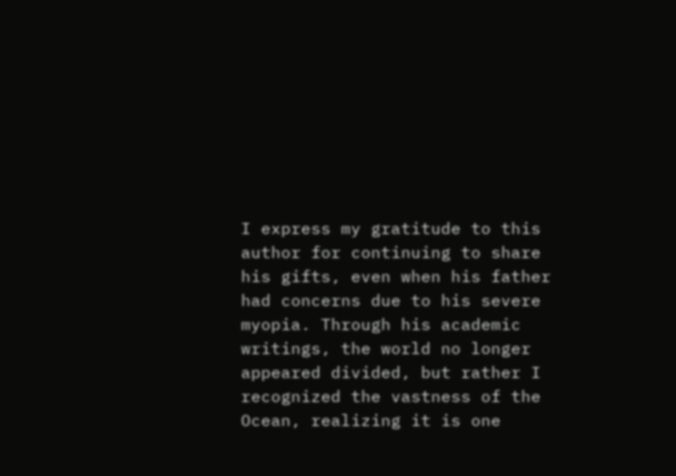I express my gratitude to this author for continuing to share his gifts, even when his father had concerns due to his severe myopia. Through his academic writings, the world no longer appeared divided, but rather I recognized the vastness of the Ocean, realizing it is one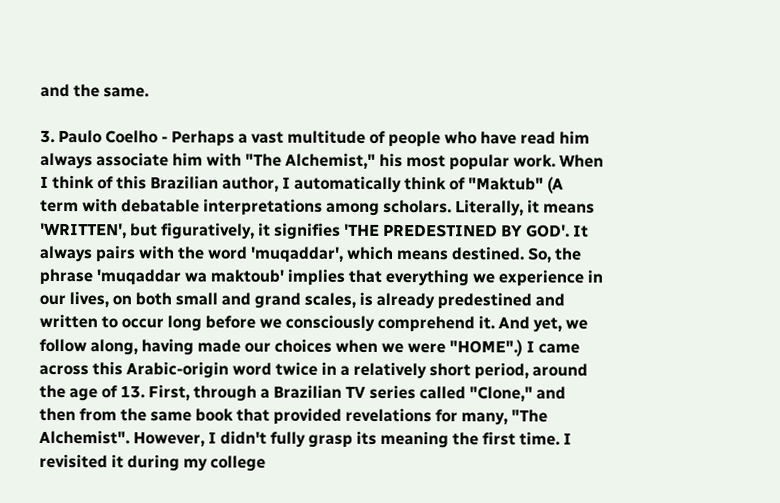and the same.

3. Paulo Coelho - Perhaps a vast multitude of people who have read him always associate him with "The Alchemist," his most popular work. When I think of this Brazilian author, I automatically think of "Maktub" (A term with debatable interpretations among scholars. Literally, it means 'WRITTEN', but figuratively, it signifies 'THE PREDESTINED BY GOD'. It always pairs with the word 'muqaddar', which means destined. So, the phrase 'muqaddar wa maktoub' implies that everything we experience in our lives, on both small and grand scales, is already predestined and written to occur long before we consciously comprehend it. And yet, we follow along, having made our choices when we were "HOME".) I came across this Arabic-origin word twice in a relatively short period, around the age of 13. First, through a Brazilian TV series called "Clone," and then from the same book that provided revelations for many, "The Alchemist". However, I didn't fully grasp its meaning the first time. I revisited it during my college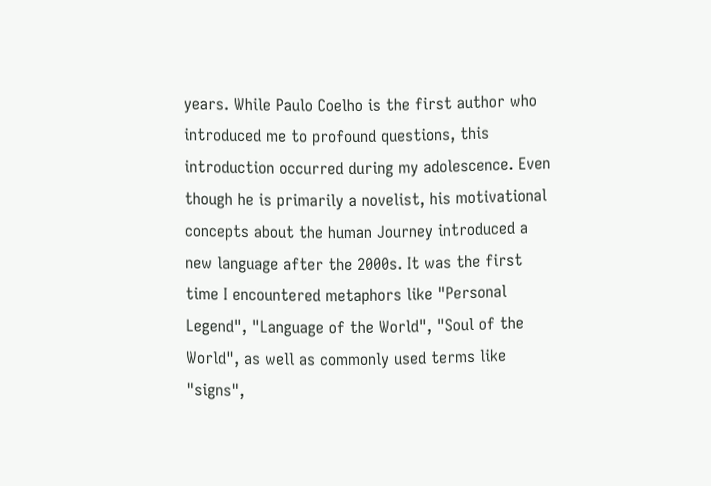years. While Paulo Coelho is the first author who introduced me to profound questions, this introduction occurred during my adolescence. Even though he is primarily a novelist, his motivational concepts about the human Journey introduced a new language after the 2000s. It was the first time I encountered metaphors like "Personal Legend", "Language of the World", "Soul of the World", as well as commonly used terms like "signs",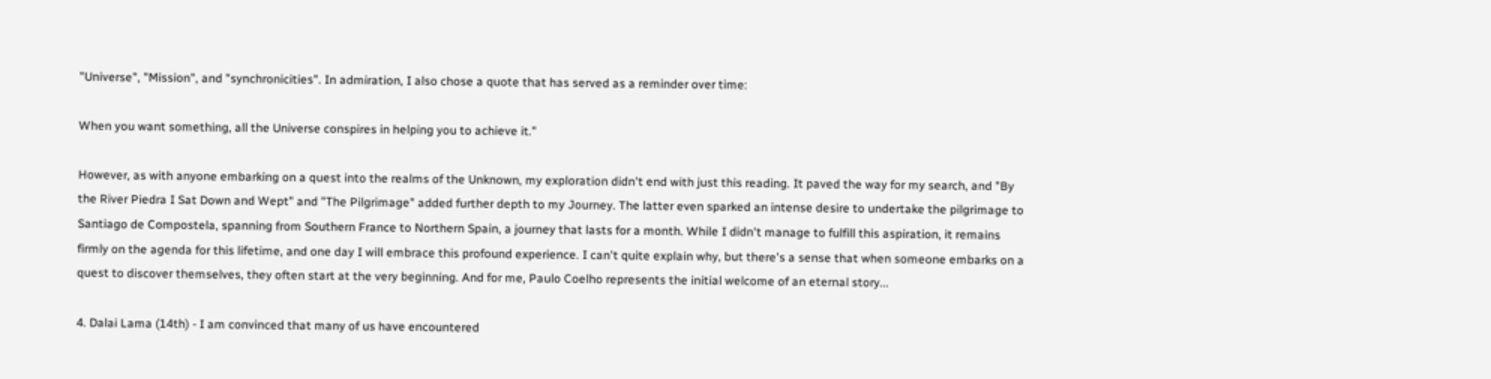"Universe", "Mission", and "synchronicities". In admiration, I also chose a quote that has served as a reminder over time:

When you want something, all the Universe conspires in helping you to achieve it.”

However, as with anyone embarking on a quest into the realms of the Unknown, my exploration didn't end with just this reading. It paved the way for my search, and "By the River Piedra I Sat Down and Wept" and "The Pilgrimage" added further depth to my Journey. The latter even sparked an intense desire to undertake the pilgrimage to Santiago de Compostela, spanning from Southern France to Northern Spain, a journey that lasts for a month. While I didn't manage to fulfill this aspiration, it remains firmly on the agenda for this lifetime, and one day I will embrace this profound experience. I can't quite explain why, but there's a sense that when someone embarks on a quest to discover themselves, they often start at the very beginning. And for me, Paulo Coelho represents the initial welcome of an eternal story...

4. Dalai Lama (14th) - I am convinced that many of us have encountered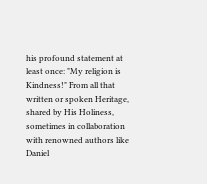his profound statement at least once: "My religion is Kindness!" From all that written or spoken Heritage, shared by His Holiness, sometimes in collaboration with renowned authors like Daniel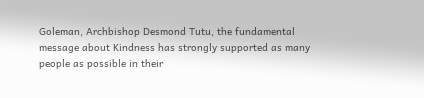Goleman, Archbishop Desmond Tutu, the fundamental message about Kindness has strongly supported as many people as possible in their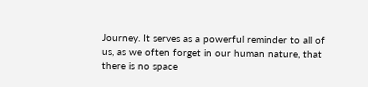Journey. It serves as a powerful reminder to all of us, as we often forget in our human nature, that there is no space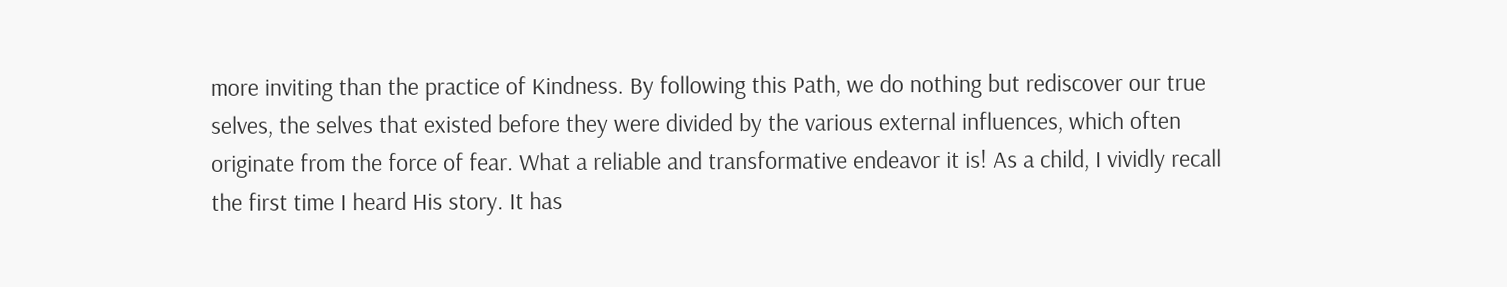more inviting than the practice of Kindness. By following this Path, we do nothing but rediscover our true selves, the selves that existed before they were divided by the various external influences, which often originate from the force of fear. What a reliable and transformative endeavor it is! As a child, I vividly recall the first time I heard His story. It has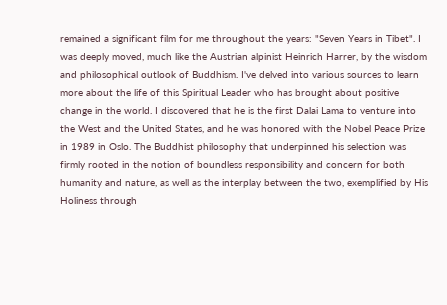remained a significant film for me throughout the years: "Seven Years in Tibet". I was deeply moved, much like the Austrian alpinist Heinrich Harrer, by the wisdom and philosophical outlook of Buddhism. I've delved into various sources to learn more about the life of this Spiritual Leader who has brought about positive change in the world. I discovered that he is the first Dalai Lama to venture into the West and the United States, and he was honored with the Nobel Peace Prize in 1989 in Oslo. The Buddhist philosophy that underpinned his selection was firmly rooted in the notion of boundless responsibility and concern for both humanity and nature, as well as the interplay between the two, exemplified by His Holiness through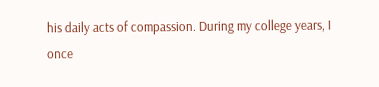his daily acts of compassion. During my college years, I once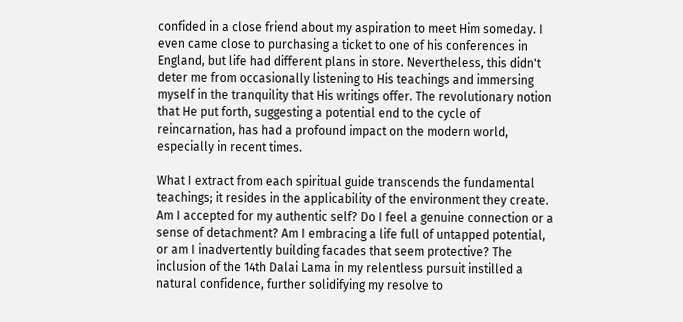confided in a close friend about my aspiration to meet Him someday. I even came close to purchasing a ticket to one of his conferences in England, but life had different plans in store. Nevertheless, this didn't deter me from occasionally listening to His teachings and immersing myself in the tranquility that His writings offer. The revolutionary notion that He put forth, suggesting a potential end to the cycle of reincarnation, has had a profound impact on the modern world, especially in recent times.

What I extract from each spiritual guide transcends the fundamental teachings; it resides in the applicability of the environment they create. Am I accepted for my authentic self? Do I feel a genuine connection or a sense of detachment? Am I embracing a life full of untapped potential, or am I inadvertently building facades that seem protective? The inclusion of the 14th Dalai Lama in my relentless pursuit instilled a natural confidence, further solidifying my resolve to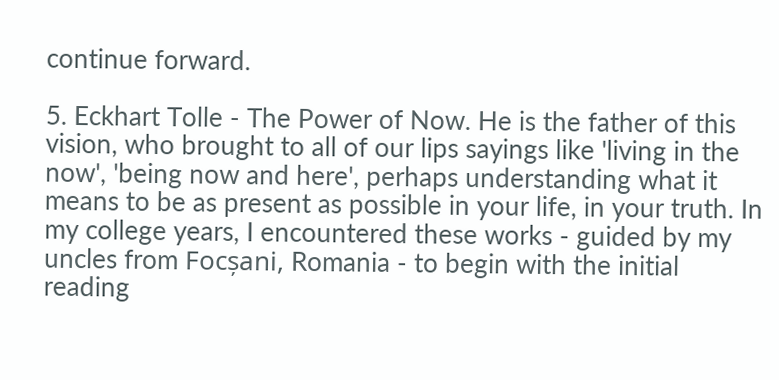continue forward.

5. Eckhart Tolle - The Power of Now. He is the father of this vision, who brought to all of our lips sayings like 'living in the now', 'being now and here', perhaps understanding what it means to be as present as possible in your life, in your truth. In my college years, I encountered these works - guided by my uncles from Focșani, Romania - to begin with the initial reading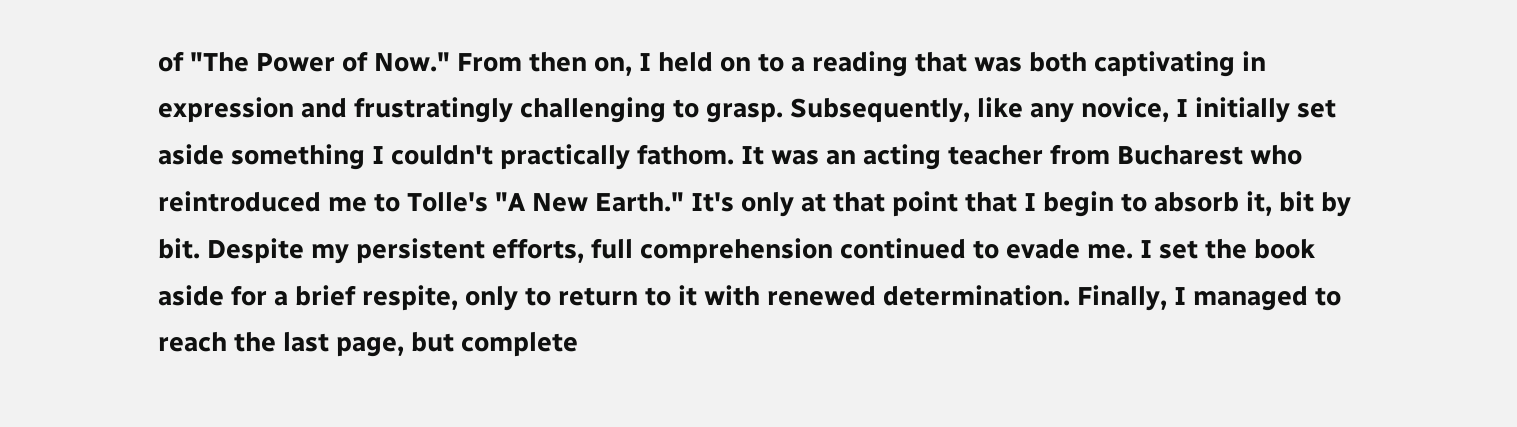of "The Power of Now." From then on, I held on to a reading that was both captivating in expression and frustratingly challenging to grasp. Subsequently, like any novice, I initially set aside something I couldn't practically fathom. It was an acting teacher from Bucharest who reintroduced me to Tolle's "A New Earth." It's only at that point that I begin to absorb it, bit by bit. Despite my persistent efforts, full comprehension continued to evade me. I set the book aside for a brief respite, only to return to it with renewed determination. Finally, I managed to reach the last page, but complete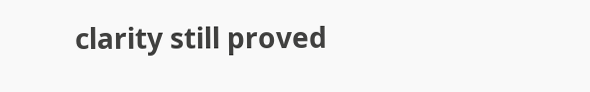clarity still proved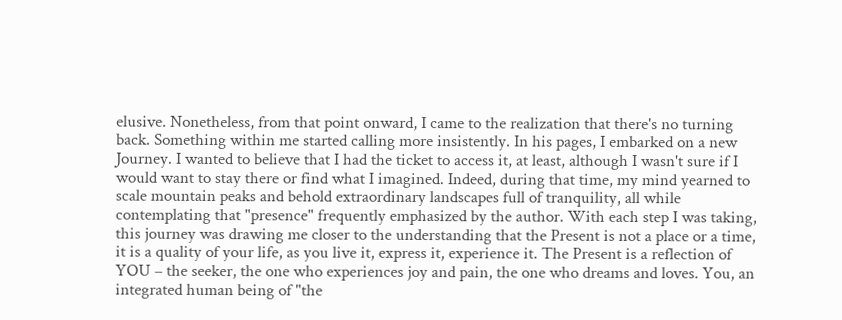elusive. Nonetheless, from that point onward, I came to the realization that there's no turning back. Something within me started calling more insistently. In his pages, I embarked on a new Journey. I wanted to believe that I had the ticket to access it, at least, although I wasn't sure if I would want to stay there or find what I imagined. Indeed, during that time, my mind yearned to scale mountain peaks and behold extraordinary landscapes full of tranquility, all while contemplating that "presence" frequently emphasized by the author. With each step I was taking, this journey was drawing me closer to the understanding that the Present is not a place or a time, it is a quality of your life, as you live it, express it, experience it. The Present is a reflection of YOU – the seeker, the one who experiences joy and pain, the one who dreams and loves. You, an integrated human being of "the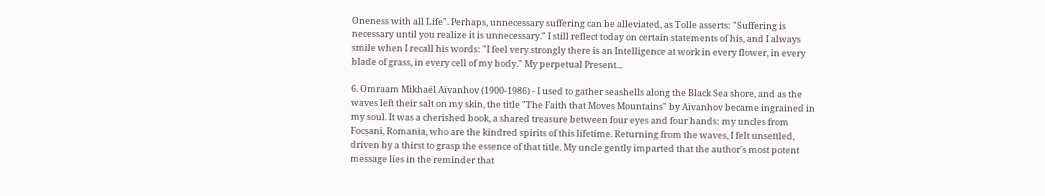Oneness with all Life". Perhaps, unnecessary suffering can be alleviated, as Tolle asserts: "Suffering is necessary until you realize it is unnecessary." I still reflect today on certain statements of his, and I always smile when I recall his words: "I feel very strongly there is an Intelligence at work in every flower, in every blade of grass, in every cell of my body." My perpetual Present...

6. Omraam Mikhaël Aïvanhov (1900-1986) - I used to gather seashells along the Black Sea shore, and as the waves left their salt on my skin, the title "The Faith that Moves Mountains" by Aïvanhov became ingrained in my soul. It was a cherished book, a shared treasure between four eyes and four hands: my uncles from Focșani, Romania, who are the kindred spirits of this lifetime. Returning from the waves, I felt unsettled, driven by a thirst to grasp the essence of that title. My uncle gently imparted that the author's most potent message lies in the reminder that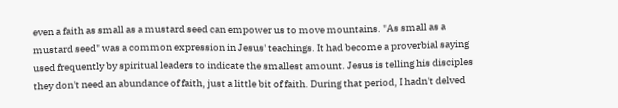even a faith as small as a mustard seed can empower us to move mountains. "As small as a mustard seed" was a common expression in Jesus' teachings. It had become a proverbial saying used frequently by spiritual leaders to indicate the smallest amount. Jesus is telling his disciples they don't need an abundance of faith, just a little bit of faith. During that period, I hadn't delved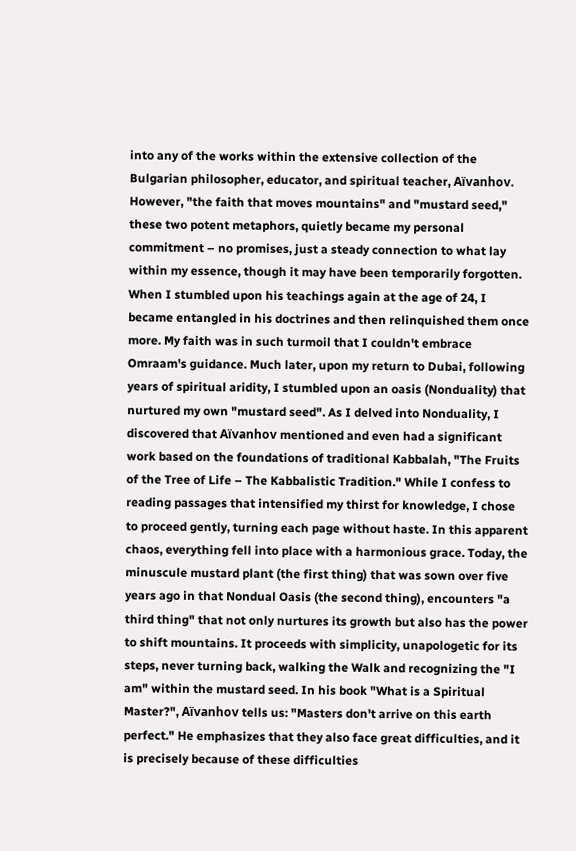into any of the works within the extensive collection of the Bulgarian philosopher, educator, and spiritual teacher, Aïvanhov. However, "the faith that moves mountains" and "mustard seed," these two potent metaphors, quietly became my personal commitment – no promises, just a steady connection to what lay within my essence, though it may have been temporarily forgotten. When I stumbled upon his teachings again at the age of 24, I became entangled in his doctrines and then relinquished them once more. My faith was in such turmoil that I couldn't embrace Omraam's guidance. Much later, upon my return to Dubai, following years of spiritual aridity, I stumbled upon an oasis (Nonduality) that nurtured my own "mustard seed". As I delved into Nonduality, I discovered that Aïvanhov mentioned and even had a significant work based on the foundations of traditional Kabbalah, "The Fruits of the Tree of Life – The Kabbalistic Tradition." While I confess to reading passages that intensified my thirst for knowledge, I chose to proceed gently, turning each page without haste. In this apparent chaos, everything fell into place with a harmonious grace. Today, the minuscule mustard plant (the first thing) that was sown over five years ago in that Nondual Oasis (the second thing), encounters "a third thing" that not only nurtures its growth but also has the power to shift mountains. It proceeds with simplicity, unapologetic for its steps, never turning back, walking the Walk and recognizing the "I am" within the mustard seed. In his book "What is a Spiritual Master?", Aïvanhov tells us: "Masters don't arrive on this earth perfect." He emphasizes that they also face great difficulties, and it is precisely because of these difficulties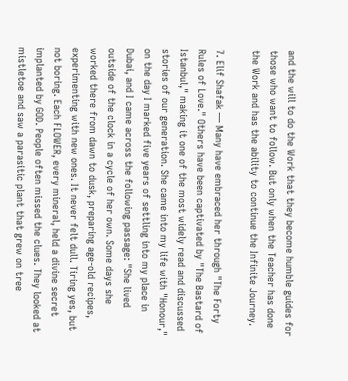and the will to do the Work that they become humble guides for those who want to follow. But only when the Teacher has done the Work and has the ability to continue the Infinite Journey.

7. Elif Shafak — Many have embraced her through "The Forty Rules of Love." Others have been captivated by "The Bastard of Istanbul," making it one of the most widely read and discussed stories of our generation. She came into my life with "Honour," on the day I marked five years of settling into my place in Dubai, and I came across the following passage: "She lived outside of the clock in a cycle of her own. Some days she worked there from dawn to dusk, preparing age-old recipes, experimenting with new ones. It never felt dull. Tiring yes, but not boring. Each FLOWER, every mineral, held a divine secret implanted by GOD. People often missed the clues. They looked at mistletoe and saw a parasitic plant that grew on tree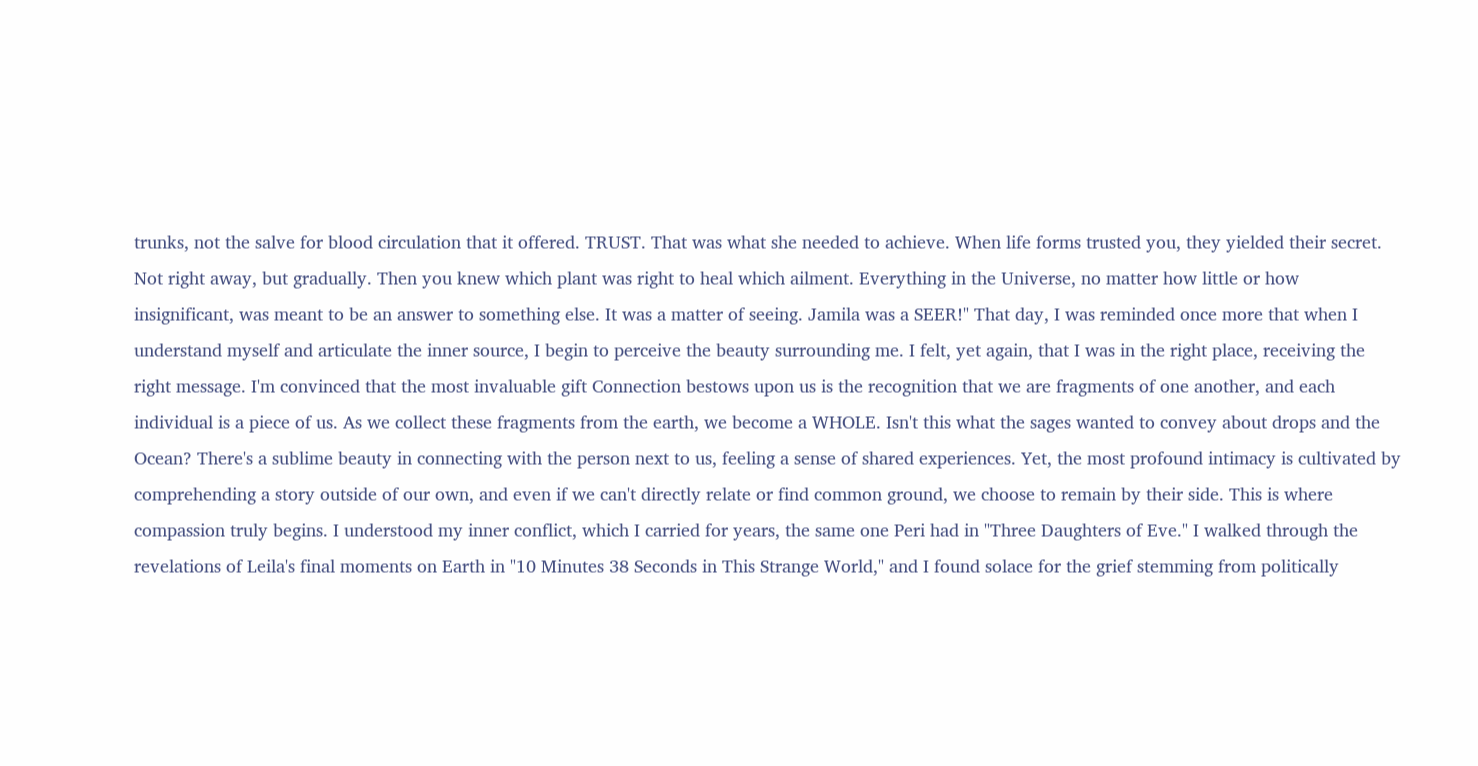trunks, not the salve for blood circulation that it offered. TRUST. That was what she needed to achieve. When life forms trusted you, they yielded their secret. Not right away, but gradually. Then you knew which plant was right to heal which ailment. Everything in the Universe, no matter how little or how insignificant, was meant to be an answer to something else. It was a matter of seeing. Jamila was a SEER!" That day, I was reminded once more that when I understand myself and articulate the inner source, I begin to perceive the beauty surrounding me. I felt, yet again, that I was in the right place, receiving the right message. I'm convinced that the most invaluable gift Connection bestows upon us is the recognition that we are fragments of one another, and each individual is a piece of us. As we collect these fragments from the earth, we become a WHOLE. Isn't this what the sages wanted to convey about drops and the Ocean? There's a sublime beauty in connecting with the person next to us, feeling a sense of shared experiences. Yet, the most profound intimacy is cultivated by comprehending a story outside of our own, and even if we can't directly relate or find common ground, we choose to remain by their side. This is where compassion truly begins. I understood my inner conflict, which I carried for years, the same one Peri had in "Three Daughters of Eve." I walked through the revelations of Leila's final moments on Earth in "10 Minutes 38 Seconds in This Strange World," and I found solace for the grief stemming from politically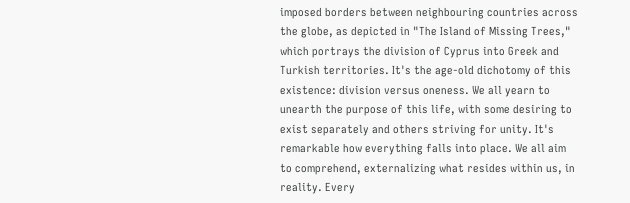imposed borders between neighbouring countries across the globe, as depicted in "The Island of Missing Trees," which portrays the division of Cyprus into Greek and Turkish territories. It's the age-old dichotomy of this existence: division versus oneness. We all yearn to unearth the purpose of this life, with some desiring to exist separately and others striving for unity. It's remarkable how everything falls into place. We all aim to comprehend, externalizing what resides within us, in reality. Every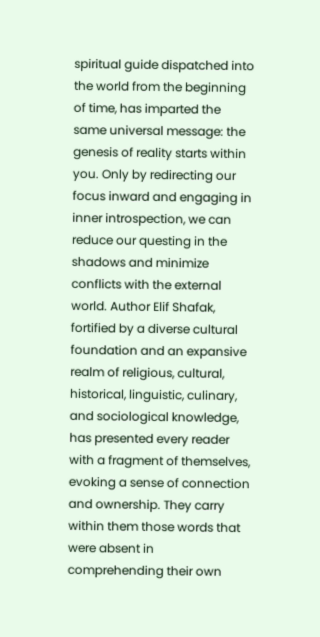spiritual guide dispatched into the world from the beginning of time, has imparted the same universal message: the genesis of reality starts within you. Only by redirecting our focus inward and engaging in inner introspection, we can reduce our questing in the shadows and minimize conflicts with the external world. Author Elif Shafak, fortified by a diverse cultural foundation and an expansive realm of religious, cultural, historical, linguistic, culinary, and sociological knowledge, has presented every reader with a fragment of themselves, evoking a sense of connection and ownership. They carry within them those words that were absent in comprehending their own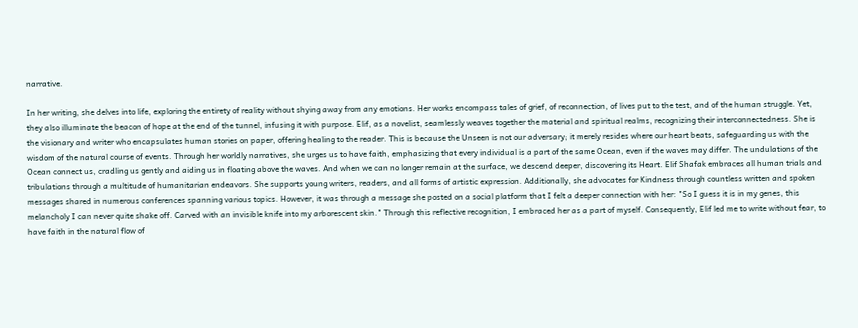narrative.

In her writing, she delves into life, exploring the entirety of reality without shying away from any emotions. Her works encompass tales of grief, of reconnection, of lives put to the test, and of the human struggle. Yet, they also illuminate the beacon of hope at the end of the tunnel, infusing it with purpose. Elif, as a novelist, seamlessly weaves together the material and spiritual realms, recognizing their interconnectedness. She is the visionary and writer who encapsulates human stories on paper, offering healing to the reader. This is because the Unseen is not our adversary; it merely resides where our heart beats, safeguarding us with the wisdom of the natural course of events. Through her worldly narratives, she urges us to have faith, emphasizing that every individual is a part of the same Ocean, even if the waves may differ. The undulations of the Ocean connect us, cradling us gently and aiding us in floating above the waves. And when we can no longer remain at the surface, we descend deeper, discovering its Heart. Elif Shafak embraces all human trials and tribulations through a multitude of humanitarian endeavors. She supports young writers, readers, and all forms of artistic expression. Additionally, she advocates for Kindness through countless written and spoken messages shared in numerous conferences spanning various topics. However, it was through a message she posted on a social platform that I felt a deeper connection with her: "So I guess it is in my genes, this melancholy I can never quite shake off. Carved with an invisible knife into my arborescent skin." Through this reflective recognition, I embraced her as a part of myself. Consequently, Elif led me to write without fear, to have faith in the natural flow of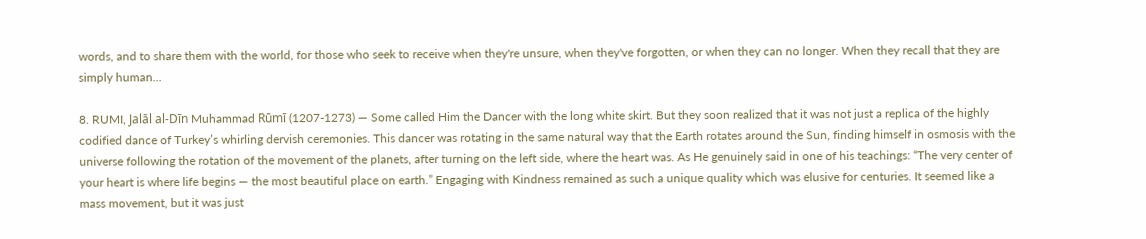words, and to share them with the world, for those who seek to receive when they're unsure, when they've forgotten, or when they can no longer. When they recall that they are simply human...

8. RUMI, Jalāl al-Dīn Muhammad Rūmī (1207-1273) — Some called Him the Dancer with the long white skirt. But they soon realized that it was not just a replica of the highly codified dance of Turkey’s whirling dervish ceremonies. This dancer was rotating in the same natural way that the Earth rotates around the Sun, finding himself in osmosis with the universe following the rotation of the movement of the planets, after turning on the left side, where the heart was. As He genuinely said in one of his teachings: “The very center of your heart is where life begins — the most beautiful place on earth.” Engaging with Kindness remained as such a unique quality which was elusive for centuries. It seemed like a mass movement, but it was just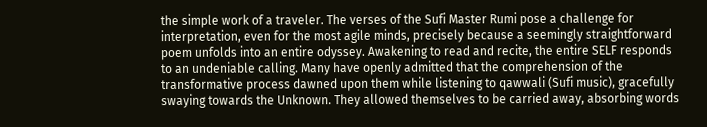the simple work of a traveler. The verses of the Sufi Master Rumi pose a challenge for interpretation, even for the most agile minds, precisely because a seemingly straightforward poem unfolds into an entire odyssey. Awakening to read and recite, the entire SELF responds to an undeniable calling. Many have openly admitted that the comprehension of the transformative process dawned upon them while listening to qawwali (Sufi music), gracefully swaying towards the Unknown. They allowed themselves to be carried away, absorbing words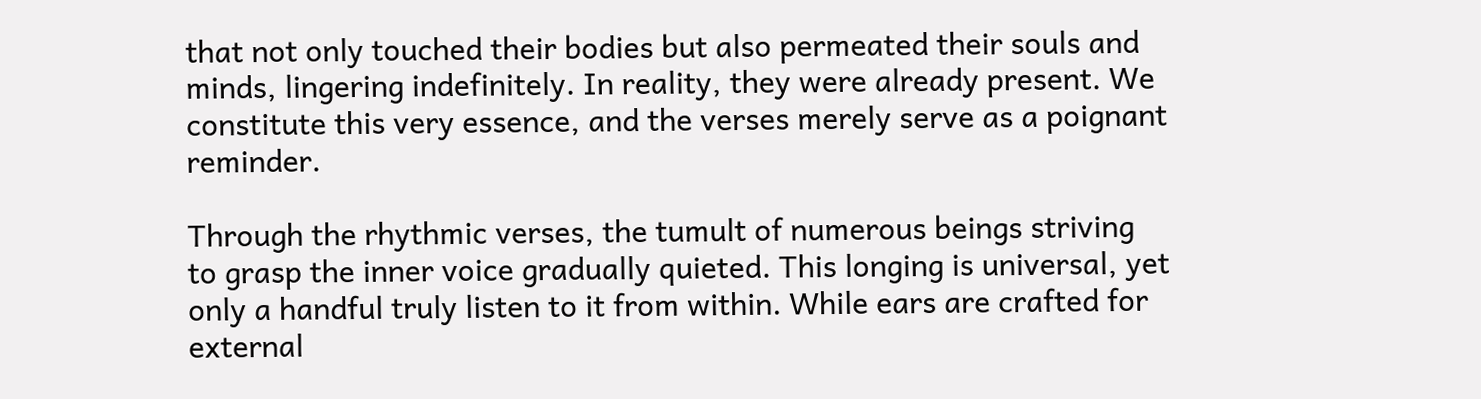that not only touched their bodies but also permeated their souls and minds, lingering indefinitely. In reality, they were already present. We constitute this very essence, and the verses merely serve as a poignant reminder.

Through the rhythmic verses, the tumult of numerous beings striving to grasp the inner voice gradually quieted. This longing is universal, yet only a handful truly listen to it from within. While ears are crafted for external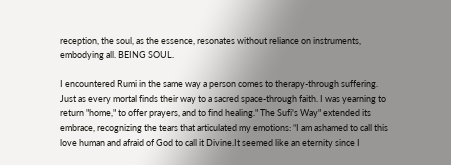reception, the soul, as the essence, resonates without reliance on instruments, embodying all. BEING SOUL.

I encountered Rumi in the same way a person comes to therapy-through suffering. Just as every mortal finds their way to a sacred space-through faith. I was yearning to return "home," to offer prayers, and to find healing." The Sufi's Way" extended its embrace, recognizing the tears that articulated my emotions: “I am ashamed to call this love human and afraid of God to call it Divine.It seemed like an eternity since I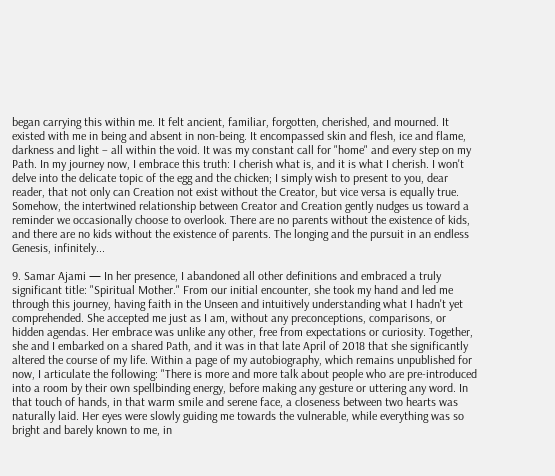began carrying this within me. It felt ancient, familiar, forgotten, cherished, and mourned. It existed with me in being and absent in non-being. It encompassed skin and flesh, ice and flame, darkness and light – all within the void. It was my constant call for "home" and every step on my Path. In my journey now, I embrace this truth: I cherish what is, and it is what I cherish. I won't delve into the delicate topic of the egg and the chicken; I simply wish to present to you, dear reader, that not only can Creation not exist without the Creator, but vice versa is equally true. Somehow, the intertwined relationship between Creator and Creation gently nudges us toward a reminder we occasionally choose to overlook. There are no parents without the existence of kids, and there are no kids without the existence of parents. The longing and the pursuit in an endless Genesis, infinitely...

9. Samar Ajami — In her presence, I abandoned all other definitions and embraced a truly significant title: "Spiritual Mother." From our initial encounter, she took my hand and led me through this journey, having faith in the Unseen and intuitively understanding what I hadn't yet comprehended. She accepted me just as I am, without any preconceptions, comparisons, or hidden agendas. Her embrace was unlike any other, free from expectations or curiosity. Together, she and I embarked on a shared Path, and it was in that late April of 2018 that she significantly altered the course of my life. Within a page of my autobiography, which remains unpublished for now, I articulate the following: "There is more and more talk about people who are pre-introduced into a room by their own spellbinding energy, before making any gesture or uttering any word. In that touch of hands, in that warm smile and serene face, a closeness between two hearts was naturally laid. Her eyes were slowly guiding me towards the vulnerable, while everything was so bright and barely known to me, in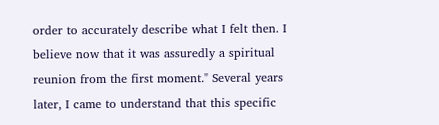order to accurately describe what I felt then. I believe now that it was assuredly a spiritual reunion from the first moment." Several years later, I came to understand that this specific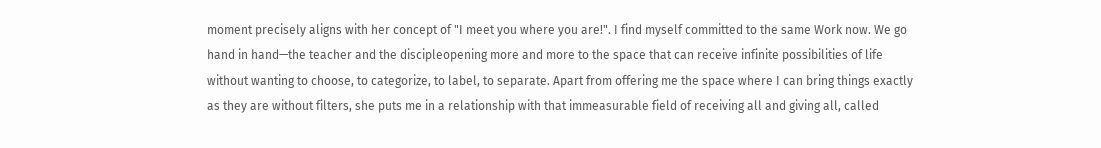moment precisely aligns with her concept of "I meet you where you are!". I find myself committed to the same Work now. We go hand in hand—the teacher and the discipleopening more and more to the space that can receive infinite possibilities of life without wanting to choose, to categorize, to label, to separate. Apart from offering me the space where I can bring things exactly as they are without filters, she puts me in a relationship with that immeasurable field of receiving all and giving all, called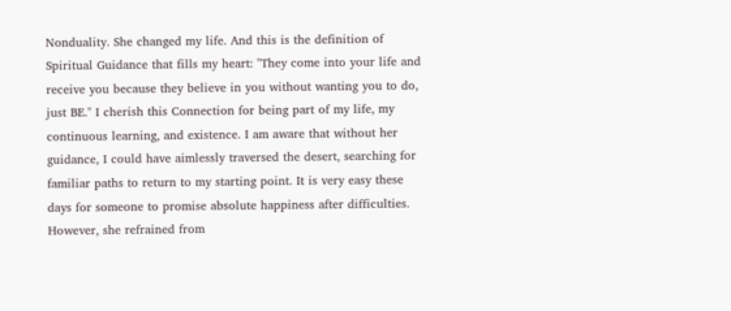Nonduality. She changed my life. And this is the definition of Spiritual Guidance that fills my heart: "They come into your life and receive you because they believe in you without wanting you to do, just BE." I cherish this Connection for being part of my life, my continuous learning, and existence. I am aware that without her guidance, I could have aimlessly traversed the desert, searching for familiar paths to return to my starting point. It is very easy these days for someone to promise absolute happiness after difficulties. However, she refrained from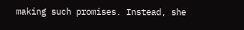making such promises. Instead, she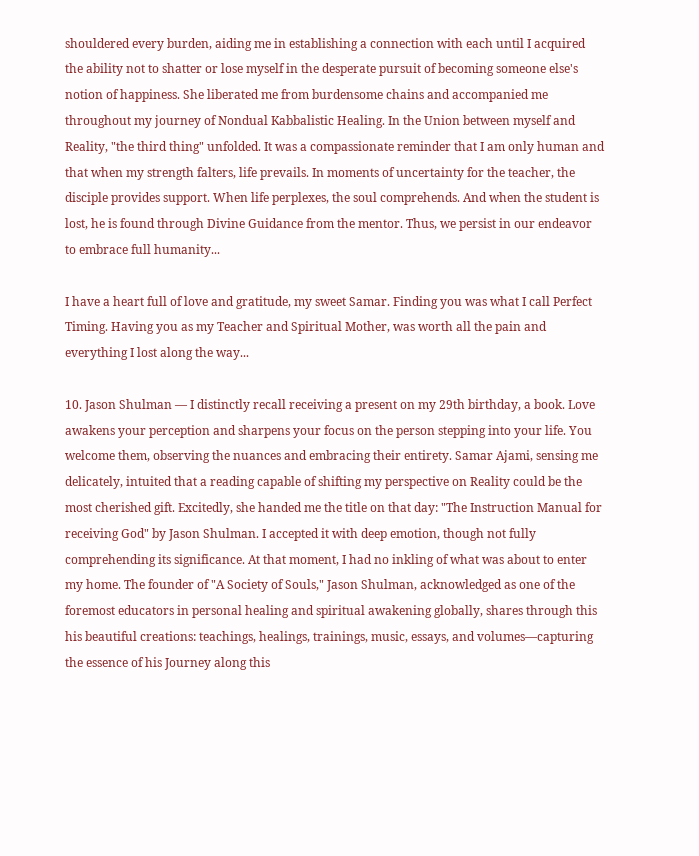shouldered every burden, aiding me in establishing a connection with each until I acquired the ability not to shatter or lose myself in the desperate pursuit of becoming someone else's notion of happiness. She liberated me from burdensome chains and accompanied me throughout my journey of Nondual Kabbalistic Healing. In the Union between myself and Reality, "the third thing" unfolded. It was a compassionate reminder that I am only human and that when my strength falters, life prevails. In moments of uncertainty for the teacher, the disciple provides support. When life perplexes, the soul comprehends. And when the student is lost, he is found through Divine Guidance from the mentor. Thus, we persist in our endeavor to embrace full humanity...

I have a heart full of love and gratitude, my sweet Samar. Finding you was what I call Perfect Timing. Having you as my Teacher and Spiritual Mother, was worth all the pain and everything I lost along the way...

10. Jason Shulman — I distinctly recall receiving a present on my 29th birthday, a book. Love awakens your perception and sharpens your focus on the person stepping into your life. You welcome them, observing the nuances and embracing their entirety. Samar Ajami, sensing me delicately, intuited that a reading capable of shifting my perspective on Reality could be the most cherished gift. Excitedly, she handed me the title on that day: "The Instruction Manual for receiving God" by Jason Shulman. I accepted it with deep emotion, though not fully comprehending its significance. At that moment, I had no inkling of what was about to enter my home. The founder of "A Society of Souls," Jason Shulman, acknowledged as one of the foremost educators in personal healing and spiritual awakening globally, shares through this his beautiful creations: teachings, healings, trainings, music, essays, and volumes—capturing the essence of his Journey along this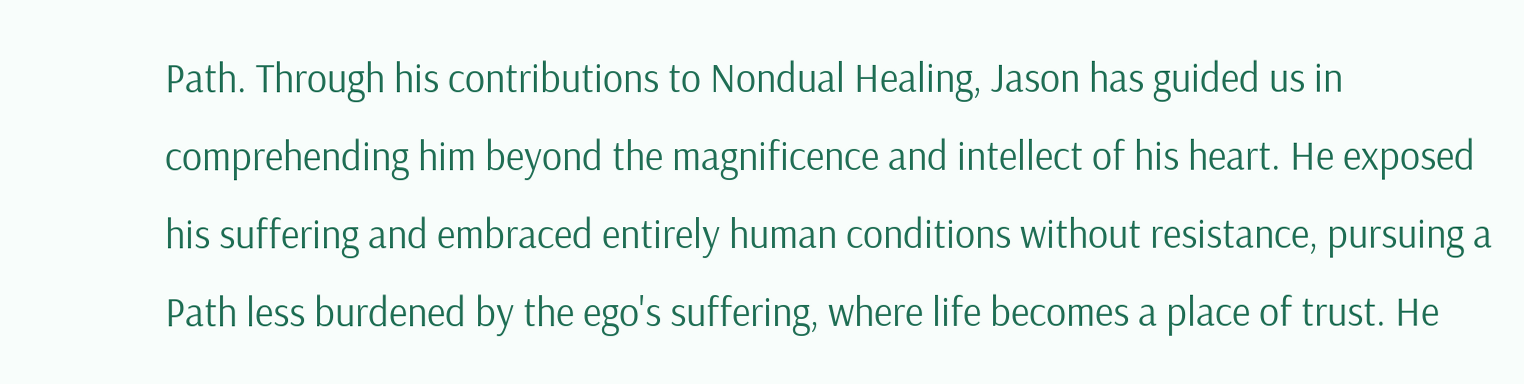Path. Through his contributions to Nondual Healing, Jason has guided us in comprehending him beyond the magnificence and intellect of his heart. He exposed his suffering and embraced entirely human conditions without resistance, pursuing a Path less burdened by the ego's suffering, where life becomes a place of trust. He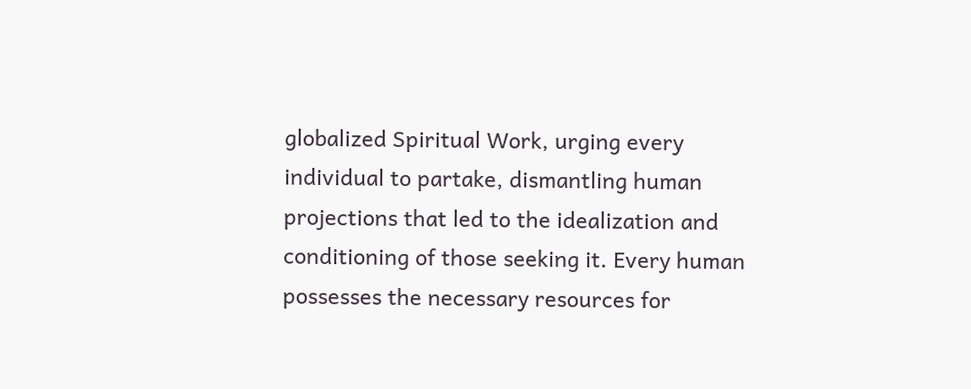globalized Spiritual Work, urging every individual to partake, dismantling human projections that led to the idealization and conditioning of those seeking it. Every human possesses the necessary resources for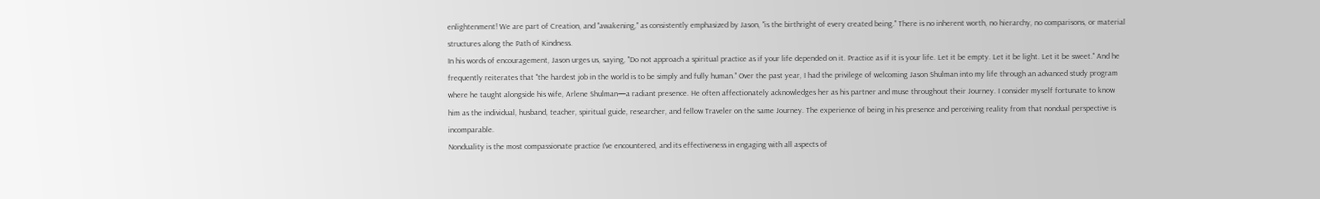enlightenment! We are part of Creation, and "awakening," as consistently emphasized by Jason, "is the birthright of every created being." There is no inherent worth, no hierarchy, no comparisons, or material structures along the Path of Kindness.
In his words of encouragement, Jason urges us, saying, "Do not approach a spiritual practice as if your life depended on it. Practice as if it is your life. Let it be empty. Let it be light. Let it be sweet." And he frequently reiterates that "the hardest job in the world is to be simply and fully human." Over the past year, I had the privilege of welcoming Jason Shulman into my life through an advanced study program where he taught alongside his wife, Arlene Shulman—a radiant presence. He often affectionately acknowledges her as his partner and muse throughout their Journey. I consider myself fortunate to know him as the individual, husband, teacher, spiritual guide, researcher, and fellow Traveler on the same Journey. The experience of being in his presence and perceiving reality from that nondual perspective is incomparable.
Nonduality is the most compassionate practice I've encountered, and its effectiveness in engaging with all aspects of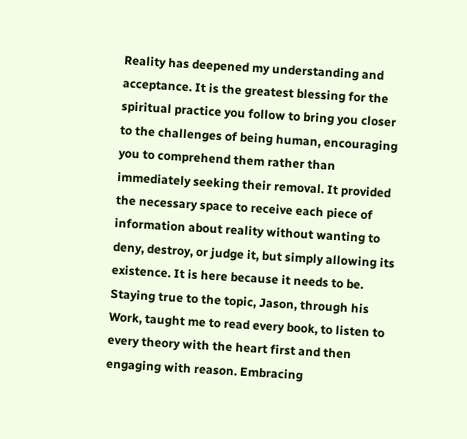Reality has deepened my understanding and acceptance. It is the greatest blessing for the spiritual practice you follow to bring you closer to the challenges of being human, encouraging you to comprehend them rather than immediately seeking their removal. It provided the necessary space to receive each piece of information about reality without wanting to deny, destroy, or judge it, but simply allowing its existence. It is here because it needs to be. Staying true to the topic, Jason, through his Work, taught me to read every book, to listen to every theory with the heart first and then engaging with reason. Embracing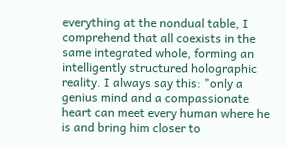everything at the nondual table, I comprehend that all coexists in the same integrated whole, forming an intelligently structured holographic reality. I always say this: "only a genius mind and a compassionate heart can meet every human where he is and bring him closer to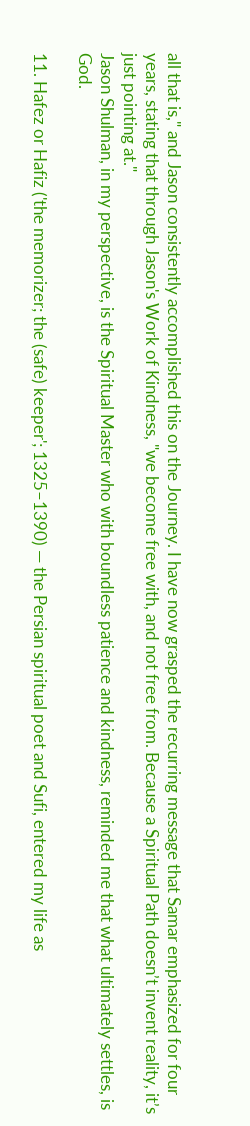all that is," and Jason consistently accomplished this on the Journey. I have now grasped the recurring message that Samar emphasized for four years, stating that through Jason's Work of Kindness, "we become free with, and not free from. Because a Spiritual Path doesn’t invent reality, it’s just pointing at."
Jason Shulman, in my perspective, is the Spiritual Master who with boundless patience and kindness, reminded me that what ultimately settles, is God.

11. Hafez or Hafiz ('the memorizer; the (safe) keeper'; 1325–1390) — the Persian spiritual poet and Sufi, entered my life as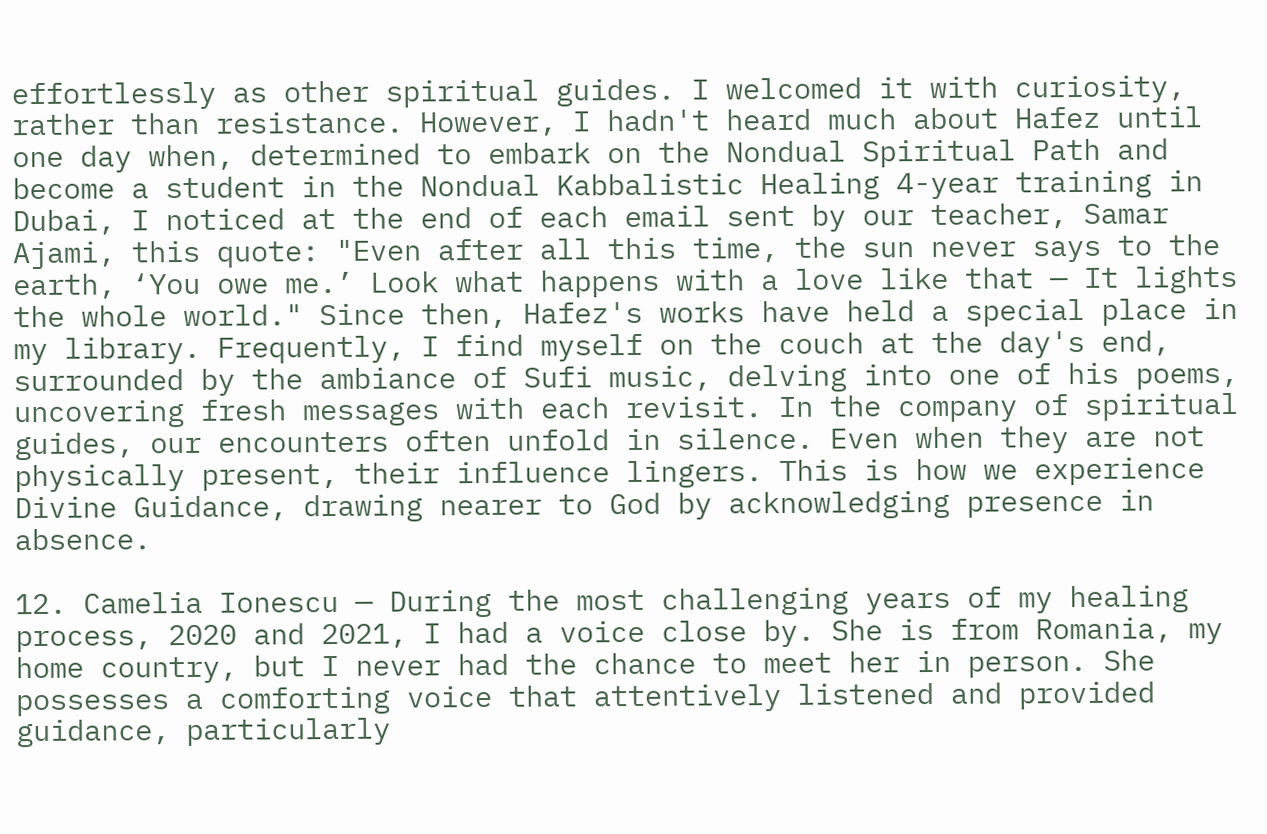effortlessly as other spiritual guides. I welcomed it with curiosity, rather than resistance. However, I hadn't heard much about Hafez until one day when, determined to embark on the Nondual Spiritual Path and become a student in the Nondual Kabbalistic Healing 4-year training in Dubai, I noticed at the end of each email sent by our teacher, Samar Ajami, this quote: "Even after all this time, the sun never says to the earth, ‘You owe me.’ Look what happens with a love like that — It lights the whole world." Since then, Hafez's works have held a special place in my library. Frequently, I find myself on the couch at the day's end, surrounded by the ambiance of Sufi music, delving into one of his poems, uncovering fresh messages with each revisit. In the company of spiritual guides, our encounters often unfold in silence. Even when they are not physically present, their influence lingers. This is how we experience Divine Guidance, drawing nearer to God by acknowledging presence in absence.

12. Camelia Ionescu — During the most challenging years of my healing process, 2020 and 2021, I had a voice close by. She is from Romania, my home country, but I never had the chance to meet her in person. She possesses a comforting voice that attentively listened and provided guidance, particularly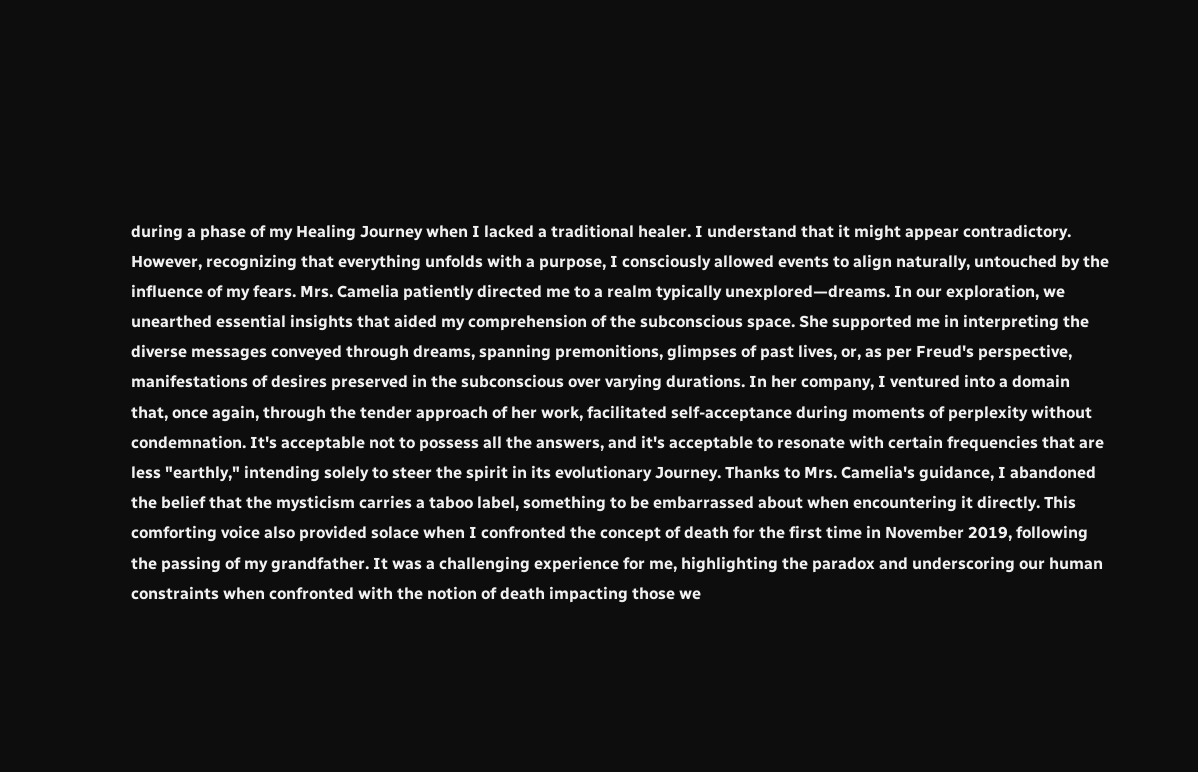during a phase of my Healing Journey when I lacked a traditional healer. I understand that it might appear contradictory. However, recognizing that everything unfolds with a purpose, I consciously allowed events to align naturally, untouched by the influence of my fears. Mrs. Camelia patiently directed me to a realm typically unexplored—dreams. In our exploration, we unearthed essential insights that aided my comprehension of the subconscious space. She supported me in interpreting the diverse messages conveyed through dreams, spanning premonitions, glimpses of past lives, or, as per Freud's perspective, manifestations of desires preserved in the subconscious over varying durations. In her company, I ventured into a domain that, once again, through the tender approach of her work, facilitated self-acceptance during moments of perplexity without condemnation. It's acceptable not to possess all the answers, and it's acceptable to resonate with certain frequencies that are less "earthly," intending solely to steer the spirit in its evolutionary Journey. Thanks to Mrs. Camelia's guidance, I abandoned the belief that the mysticism carries a taboo label, something to be embarrassed about when encountering it directly. This comforting voice also provided solace when I confronted the concept of death for the first time in November 2019, following the passing of my grandfather. It was a challenging experience for me, highlighting the paradox and underscoring our human constraints when confronted with the notion of death impacting those we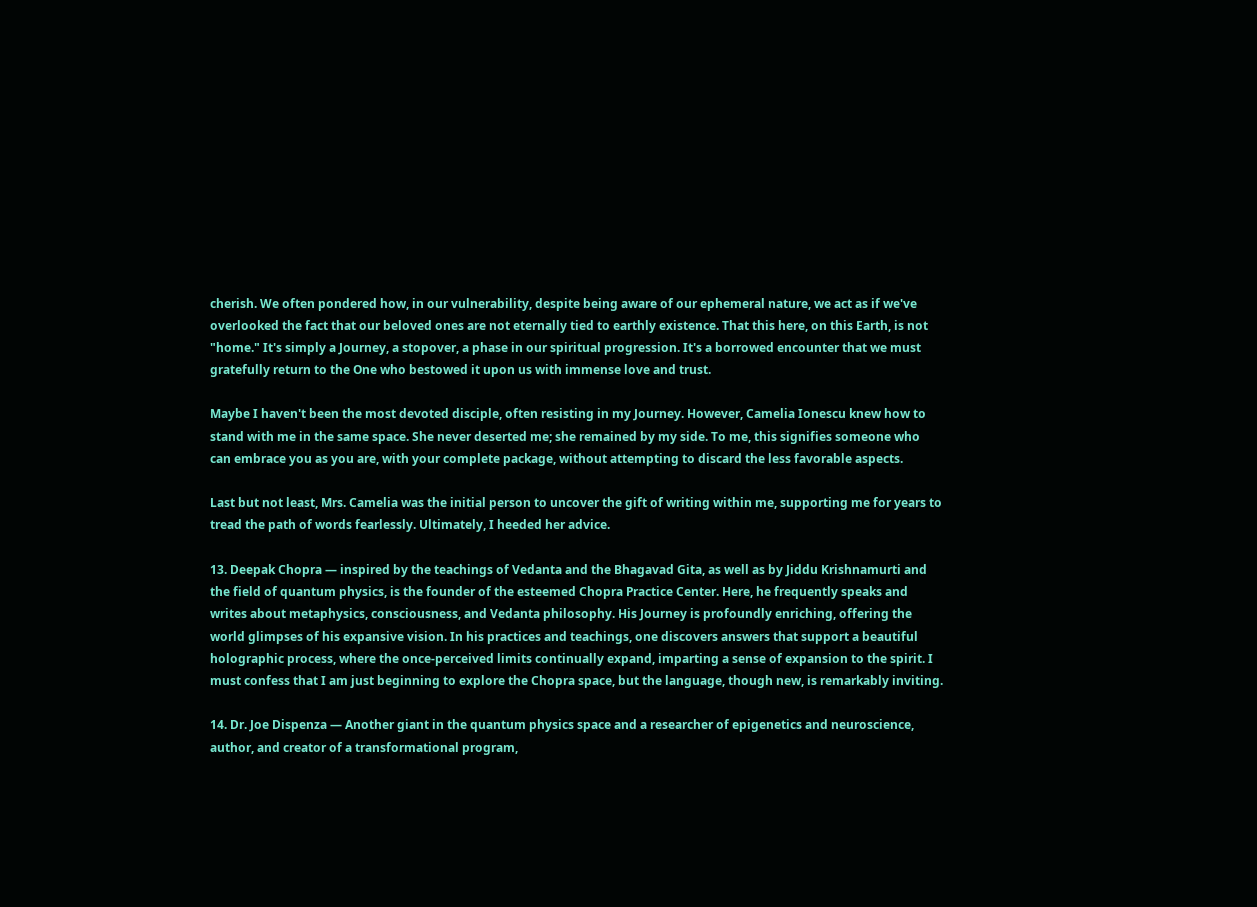cherish. We often pondered how, in our vulnerability, despite being aware of our ephemeral nature, we act as if we've overlooked the fact that our beloved ones are not eternally tied to earthly existence. That this here, on this Earth, is not "home." It's simply a Journey, a stopover, a phase in our spiritual progression. It's a borrowed encounter that we must gratefully return to the One who bestowed it upon us with immense love and trust.

Maybe I haven't been the most devoted disciple, often resisting in my Journey. However, Camelia Ionescu knew how to stand with me in the same space. She never deserted me; she remained by my side. To me, this signifies someone who can embrace you as you are, with your complete package, without attempting to discard the less favorable aspects.

Last but not least, Mrs. Camelia was the initial person to uncover the gift of writing within me, supporting me for years to tread the path of words fearlessly. Ultimately, I heeded her advice.

13. Deepak Chopra — inspired by the teachings of Vedanta and the Bhagavad Gita, as well as by Jiddu Krishnamurti and the field of quantum physics, is the founder of the esteemed Chopra Practice Center. Here, he frequently speaks and writes about metaphysics, consciousness, and Vedanta philosophy. His Journey is profoundly enriching, offering the world glimpses of his expansive vision. In his practices and teachings, one discovers answers that support a beautiful holographic process, where the once-perceived limits continually expand, imparting a sense of expansion to the spirit. I must confess that I am just beginning to explore the Chopra space, but the language, though new, is remarkably inviting.

14. Dr. Joe Dispenza — Another giant in the quantum physics space and a researcher of epigenetics and neuroscience, author, and creator of a transformational program,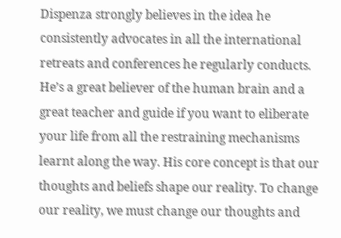Dispenza strongly believes in the idea he consistently advocates in all the international retreats and conferences he regularly conducts. He’s a great believer of the human brain and a great teacher and guide if you want to eliberate your life from all the restraining mechanisms learnt along the way. His core concept is that our thoughts and beliefs shape our reality. To change our reality, we must change our thoughts and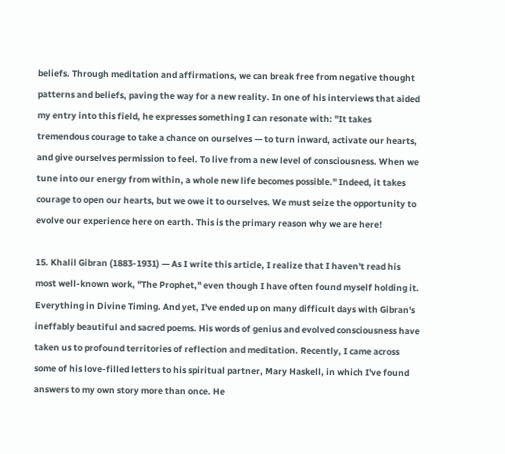beliefs. Through meditation and affirmations, we can break free from negative thought patterns and beliefs, paving the way for a new reality. In one of his interviews that aided my entry into this field, he expresses something I can resonate with: "It takes tremendous courage to take a chance on ourselves — to turn inward, activate our hearts, and give ourselves permission to feel. To live from a new level of consciousness. When we tune into our energy from within, a whole new life becomes possible." Indeed, it takes courage to open our hearts, but we owe it to ourselves. We must seize the opportunity to evolve our experience here on earth. This is the primary reason why we are here!

15. Khalil Gibran (1883-1931) — As I write this article, I realize that I haven't read his most well-known work, "The Prophet," even though I have often found myself holding it. Everything in Divine Timing. And yet, I've ended up on many difficult days with Gibran's ineffably beautiful and sacred poems. His words of genius and evolved consciousness have taken us to profound territories of reflection and meditation. Recently, I came across some of his love-filled letters to his spiritual partner, Mary Haskell, in which I've found answers to my own story more than once. He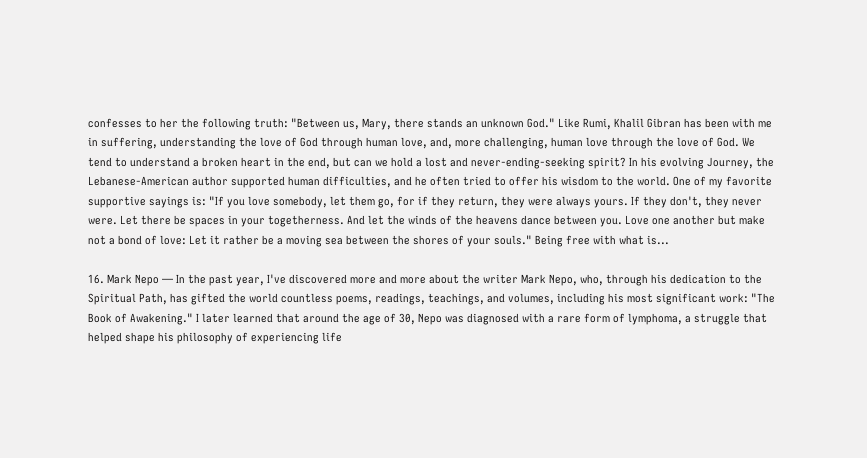confesses to her the following truth: "Between us, Mary, there stands an unknown God." Like Rumi, Khalil Gibran has been with me in suffering, understanding the love of God through human love, and, more challenging, human love through the love of God. We tend to understand a broken heart in the end, but can we hold a lost and never-ending-seeking spirit? In his evolving Journey, the Lebanese-American author supported human difficulties, and he often tried to offer his wisdom to the world. One of my favorite supportive sayings is: "If you love somebody, let them go, for if they return, they were always yours. If they don't, they never were. Let there be spaces in your togetherness. And let the winds of the heavens dance between you. Love one another but make not a bond of love: Let it rather be a moving sea between the shores of your souls." Being free with what is...

16. Mark Nepo — In the past year, I've discovered more and more about the writer Mark Nepo, who, through his dedication to the Spiritual Path, has gifted the world countless poems, readings, teachings, and volumes, including his most significant work: "The Book of Awakening." I later learned that around the age of 30, Nepo was diagnosed with a rare form of lymphoma, a struggle that helped shape his philosophy of experiencing life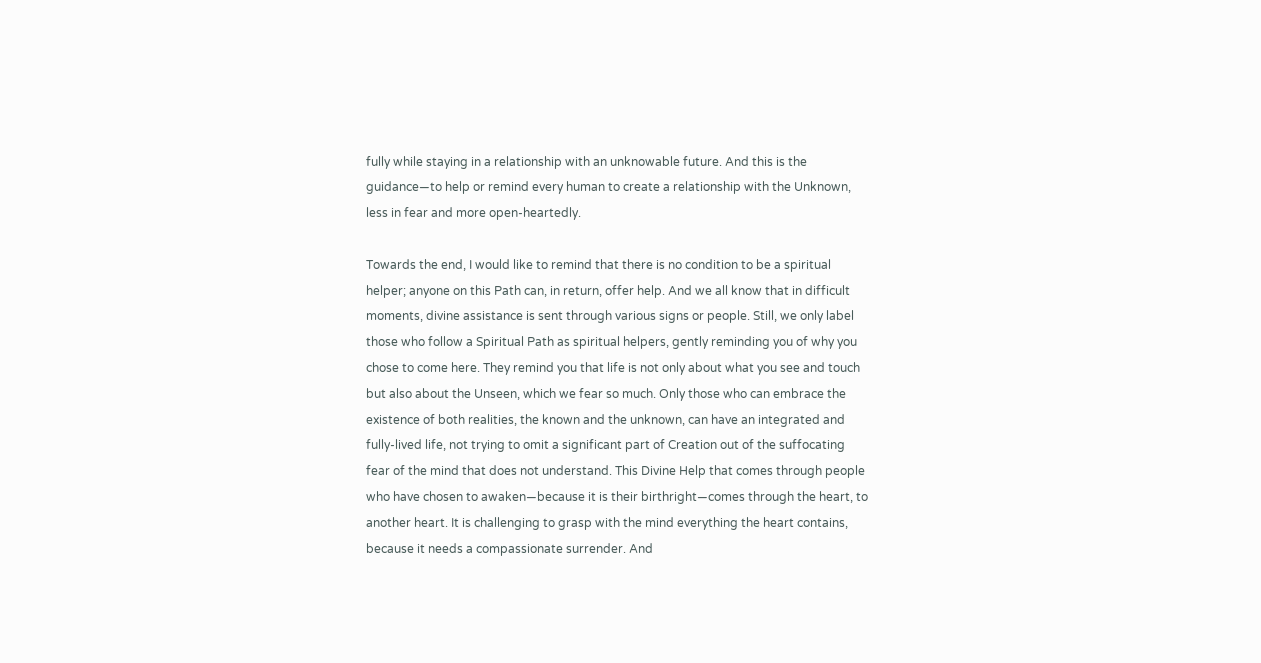fully while staying in a relationship with an unknowable future. And this is the guidance—to help or remind every human to create a relationship with the Unknown, less in fear and more open-heartedly.

Towards the end, I would like to remind that there is no condition to be a spiritual helper; anyone on this Path can, in return, offer help. And we all know that in difficult moments, divine assistance is sent through various signs or people. Still, we only label those who follow a Spiritual Path as spiritual helpers, gently reminding you of why you chose to come here. They remind you that life is not only about what you see and touch but also about the Unseen, which we fear so much. Only those who can embrace the existence of both realities, the known and the unknown, can have an integrated and fully-lived life, not trying to omit a significant part of Creation out of the suffocating fear of the mind that does not understand. This Divine Help that comes through people who have chosen to awaken—because it is their birthright—comes through the heart, to another heart. It is challenging to grasp with the mind everything the heart contains, because it needs a compassionate surrender. And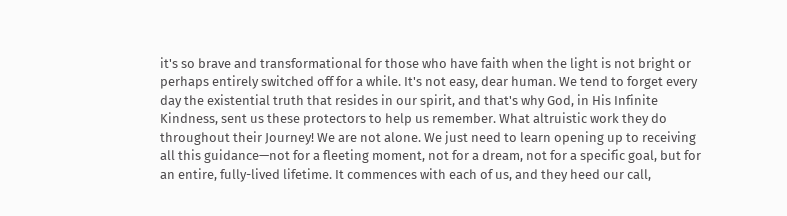it's so brave and transformational for those who have faith when the light is not bright or perhaps entirely switched off for a while. It's not easy, dear human. We tend to forget every day the existential truth that resides in our spirit, and that's why God, in His Infinite Kindness, sent us these protectors to help us remember. What altruistic work they do throughout their Journey! We are not alone. We just need to learn opening up to receiving all this guidance—not for a fleeting moment, not for a dream, not for a specific goal, but for an entire, fully-lived lifetime. It commences with each of us, and they heed our call,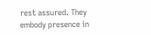rest assured. They embody presence in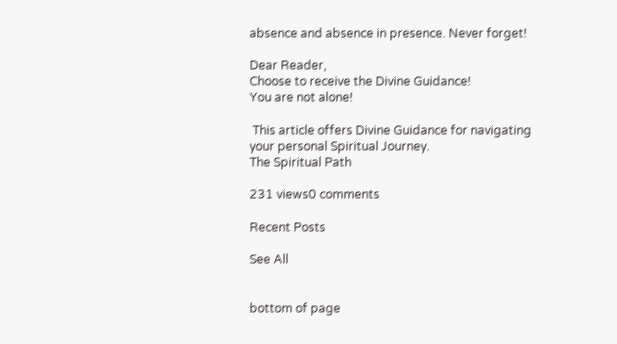absence and absence in presence. Never forget!

Dear Reader,
Choose to receive the Divine Guidance!
You are not alone!

 This article offers Divine Guidance for navigating your personal Spiritual Journey.
The Spiritual Path

231 views0 comments

Recent Posts

See All


bottom of page